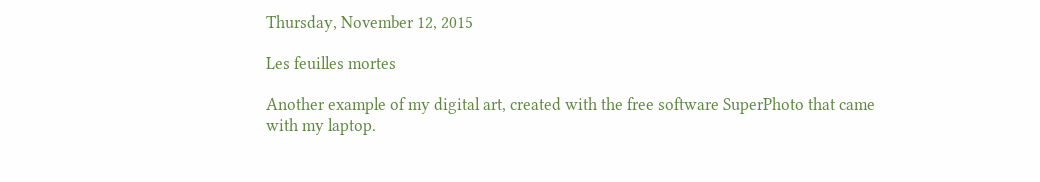Thursday, November 12, 2015

Les feuilles mortes

Another example of my digital art, created with the free software SuperPhoto that came with my laptop.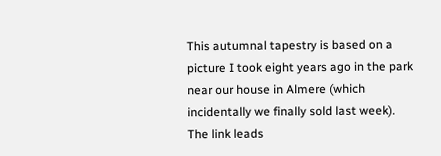This autumnal tapestry is based on a picture I took eight years ago in the park near our house in Almere (which incidentally we finally sold last week). The link leads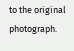to the original photograph.